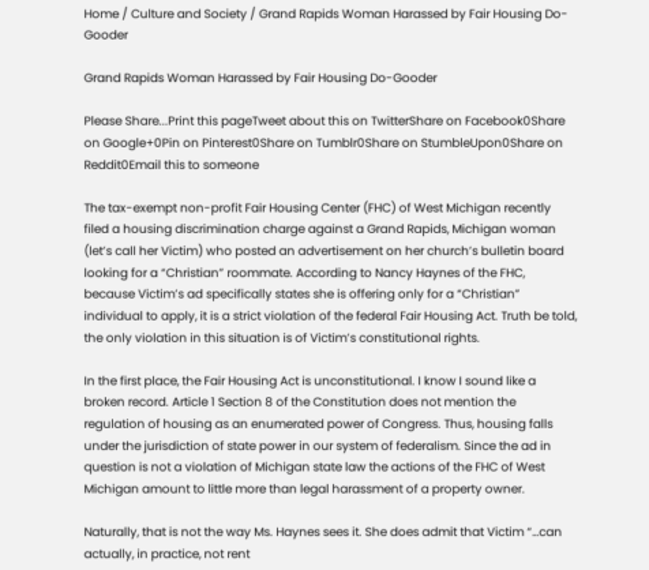Home / Culture and Society / Grand Rapids Woman Harassed by Fair Housing Do-Gooder

Grand Rapids Woman Harassed by Fair Housing Do-Gooder

Please Share...Print this pageTweet about this on TwitterShare on Facebook0Share on Google+0Pin on Pinterest0Share on Tumblr0Share on StumbleUpon0Share on Reddit0Email this to someone

The tax-exempt non-profit Fair Housing Center (FHC) of West Michigan recently filed a housing discrimination charge against a Grand Rapids, Michigan woman (let’s call her Victim) who posted an advertisement on her church’s bulletin board looking for a “Christian” roommate. According to Nancy Haynes of the FHC, because Victim’s ad specifically states she is offering only for a “Christian” individual to apply, it is a strict violation of the federal Fair Housing Act. Truth be told, the only violation in this situation is of Victim’s constitutional rights.

In the first place, the Fair Housing Act is unconstitutional. I know I sound like a broken record. Article 1 Section 8 of the Constitution does not mention the regulation of housing as an enumerated power of Congress. Thus, housing falls under the jurisdiction of state power in our system of federalism. Since the ad in question is not a violation of Michigan state law the actions of the FHC of West Michigan amount to little more than legal harassment of a property owner.

Naturally, that is not the way Ms. Haynes sees it. She does admit that Victim “…can actually, in practice, not rent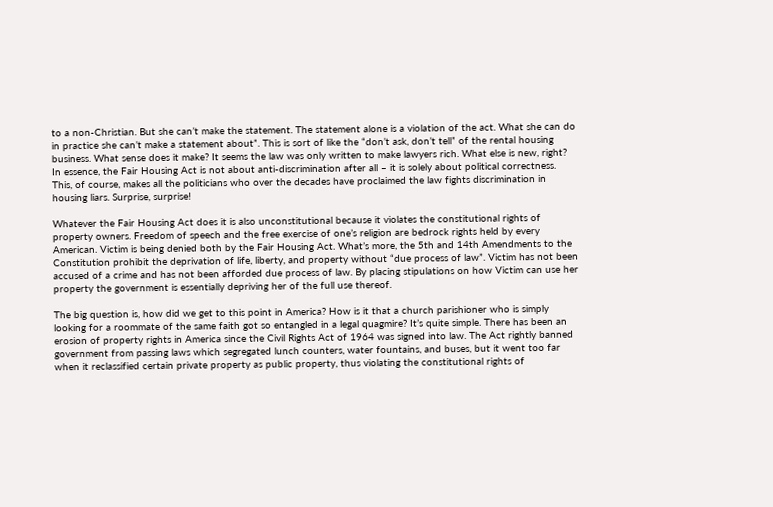to a non-Christian. But she can’t make the statement. The statement alone is a violation of the act. What she can do in practice she can’t make a statement about”. This is sort of like the “don’t ask, don’t tell” of the rental housing business. What sense does it make? It seems the law was only written to make lawyers rich. What else is new, right? In essence, the Fair Housing Act is not about anti-discrimination after all – it is solely about political correctness. This, of course, makes all the politicians who over the decades have proclaimed the law fights discrimination in housing liars. Surprise, surprise!

Whatever the Fair Housing Act does it is also unconstitutional because it violates the constitutional rights of property owners. Freedom of speech and the free exercise of one’s religion are bedrock rights held by every American. Victim is being denied both by the Fair Housing Act. What’s more, the 5th and 14th Amendments to the Constitution prohibit the deprivation of life, liberty, and property without “due process of law”. Victim has not been accused of a crime and has not been afforded due process of law. By placing stipulations on how Victim can use her property the government is essentially depriving her of the full use thereof.

The big question is, how did we get to this point in America? How is it that a church parishioner who is simply looking for a roommate of the same faith got so entangled in a legal quagmire? It’s quite simple. There has been an erosion of property rights in America since the Civil Rights Act of 1964 was signed into law. The Act rightly banned government from passing laws which segregated lunch counters, water fountains, and buses, but it went too far when it reclassified certain private property as public property, thus violating the constitutional rights of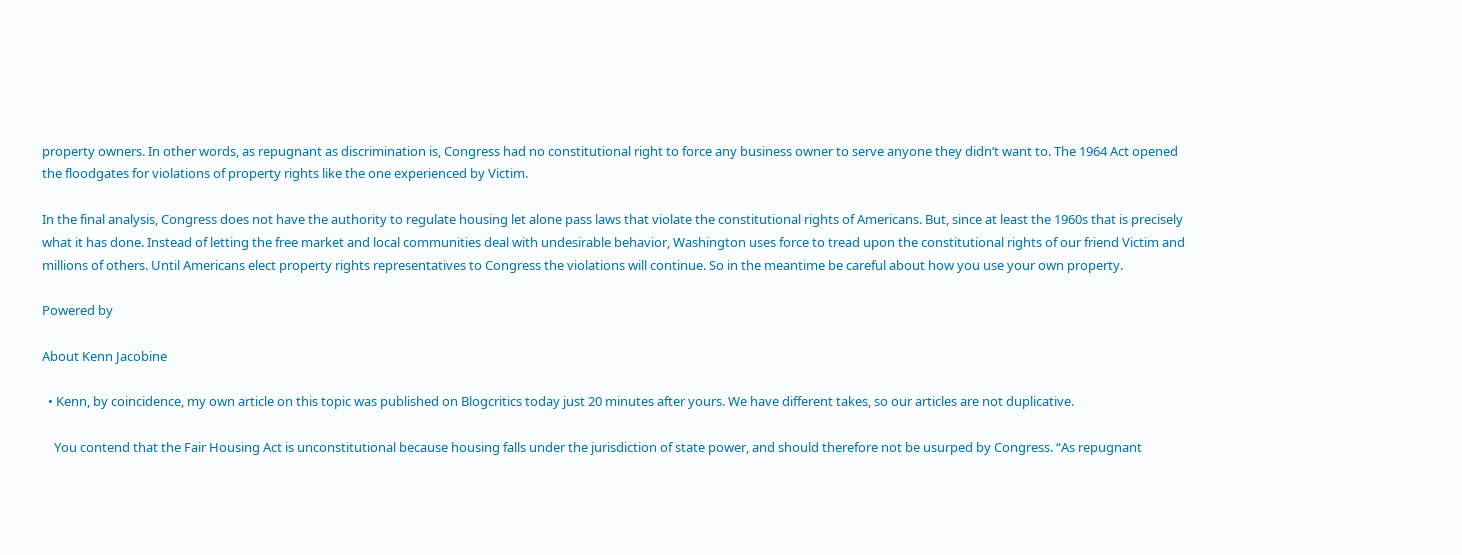property owners. In other words, as repugnant as discrimination is, Congress had no constitutional right to force any business owner to serve anyone they didn’t want to. The 1964 Act opened the floodgates for violations of property rights like the one experienced by Victim.

In the final analysis, Congress does not have the authority to regulate housing let alone pass laws that violate the constitutional rights of Americans. But, since at least the 1960s that is precisely what it has done. Instead of letting the free market and local communities deal with undesirable behavior, Washington uses force to tread upon the constitutional rights of our friend Victim and millions of others. Until Americans elect property rights representatives to Congress the violations will continue. So in the meantime be careful about how you use your own property.

Powered by

About Kenn Jacobine

  • Kenn, by coincidence, my own article on this topic was published on Blogcritics today just 20 minutes after yours. We have different takes, so our articles are not duplicative.

    You contend that the Fair Housing Act is unconstitutional because housing falls under the jurisdiction of state power, and should therefore not be usurped by Congress. “As repugnant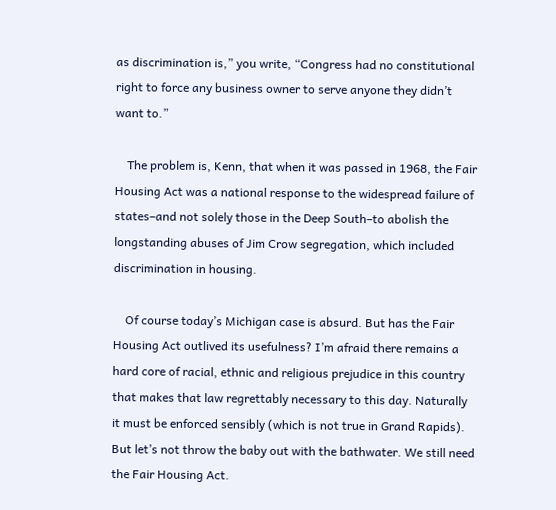as discrimination is,” you write, “Congress had no constitutional right to force any business owner to serve anyone they didn’t want to.”

    The problem is, Kenn, that when it was passed in 1968, the Fair Housing Act was a national response to the widespread failure of states–and not solely those in the Deep South–to abolish the longstanding abuses of Jim Crow segregation, which included discrimination in housing.

    Of course today’s Michigan case is absurd. But has the Fair Housing Act outlived its usefulness? I’m afraid there remains a hard core of racial, ethnic and religious prejudice in this country that makes that law regrettably necessary to this day. Naturally it must be enforced sensibly (which is not true in Grand Rapids). But let’s not throw the baby out with the bathwater. We still need the Fair Housing Act.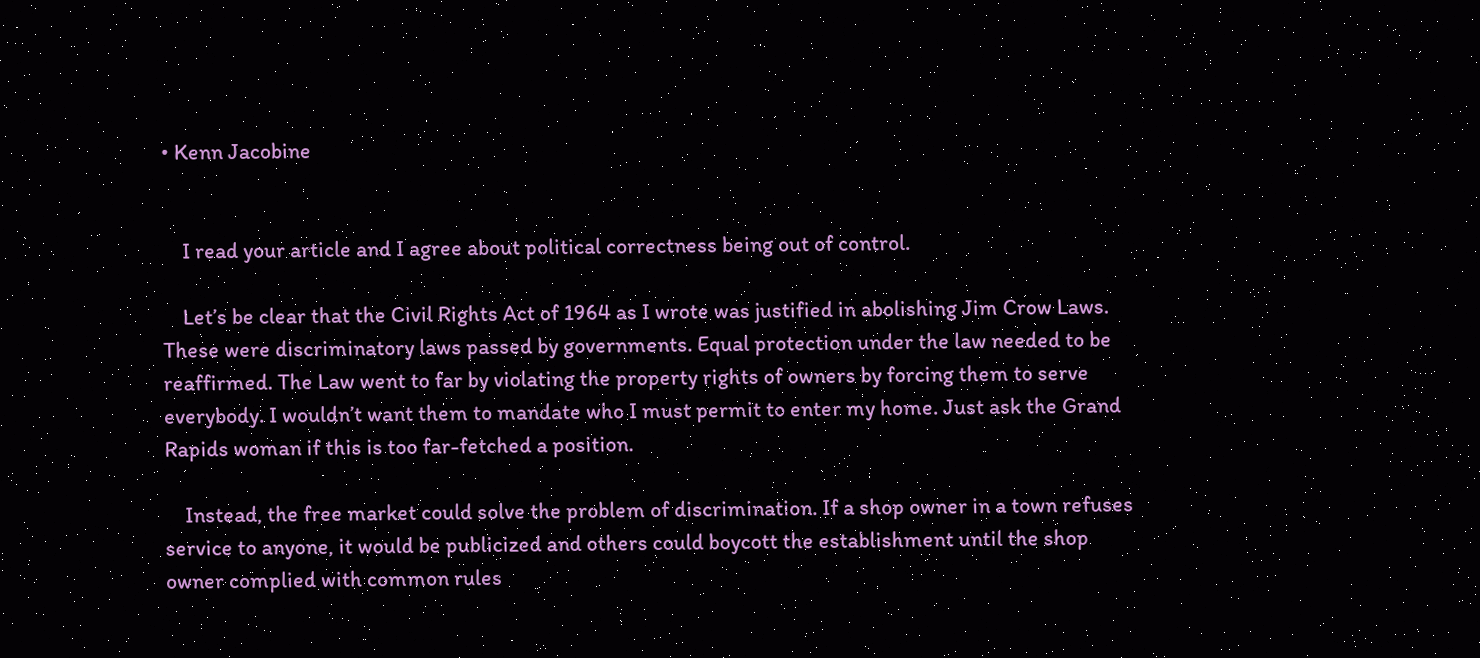• Kenn Jacobine


    I read your article and I agree about political correctness being out of control.

    Let’s be clear that the Civil Rights Act of 1964 as I wrote was justified in abolishing Jim Crow Laws. These were discriminatory laws passed by governments. Equal protection under the law needed to be reaffirmed. The Law went to far by violating the property rights of owners by forcing them to serve everybody. I wouldn’t want them to mandate who I must permit to enter my home. Just ask the Grand Rapids woman if this is too far-fetched a position.

    Instead, the free market could solve the problem of discrimination. If a shop owner in a town refuses service to anyone, it would be publicized and others could boycott the establishment until the shop owner complied with common rules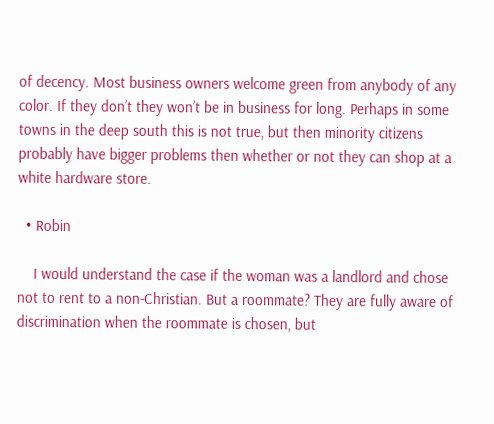of decency. Most business owners welcome green from anybody of any color. If they don’t they won’t be in business for long. Perhaps in some towns in the deep south this is not true, but then minority citizens probably have bigger problems then whether or not they can shop at a white hardware store.

  • Robin

    I would understand the case if the woman was a landlord and chose not to rent to a non-Christian. But a roommate? They are fully aware of discrimination when the roommate is chosen, but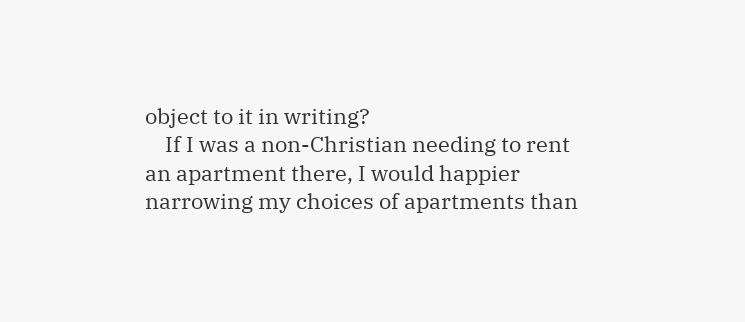object to it in writing?
    If I was a non-Christian needing to rent an apartment there, I would happier narrowing my choices of apartments than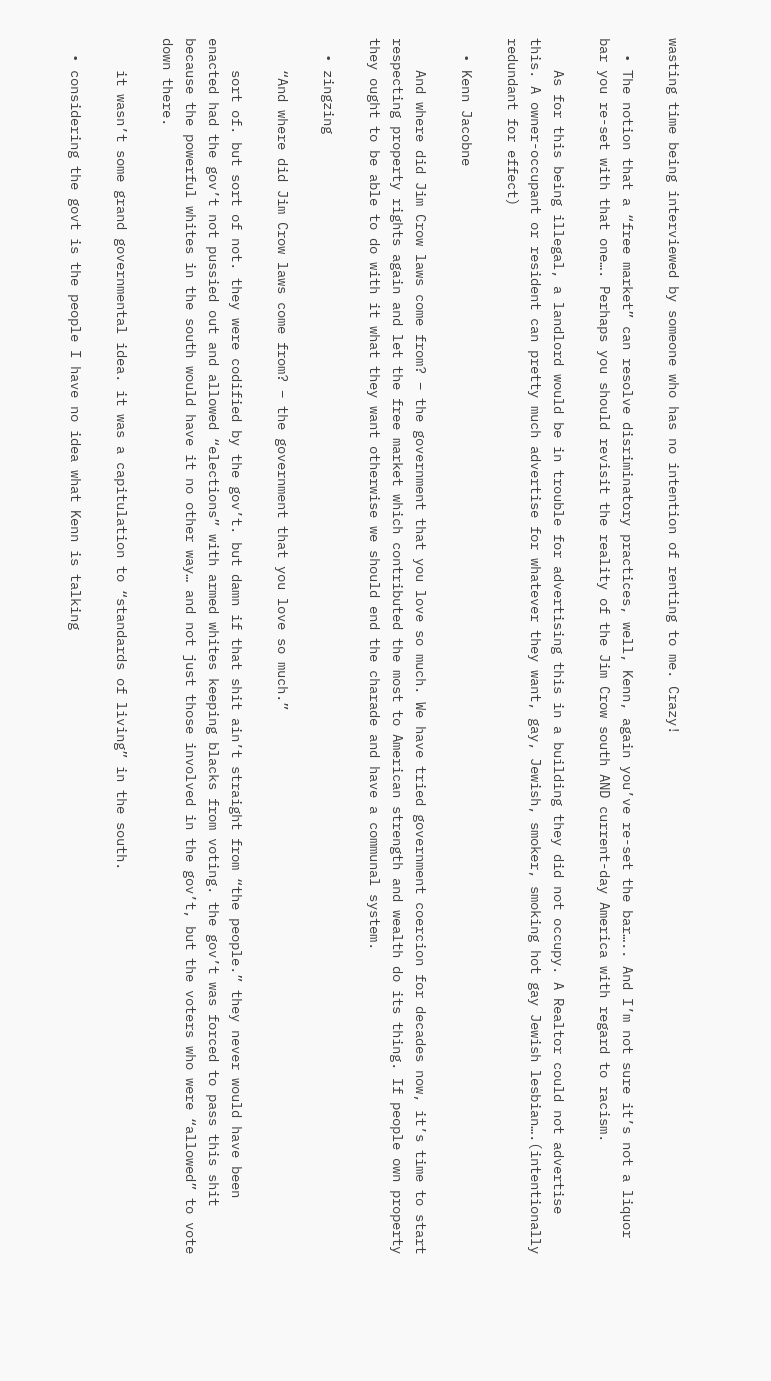wasting time being interviewed by someone who has no intention of renting to me. Crazy!

  • The notion that a “free market” can resolve disriminatory practices, well, Kenn, again you’ve re-set the bar….. And I’m not sure it’s not a liquor bar you re-set with that one…. Perhaps you should revisit the reality of the Jim Crow south AND current-day America with regard to racism.

    As for this being illegal, a landlord would be in trouble for advertising this in a building they did not occupy. A Realtor could not advertise this. A owner-occupant or resident can pretty much advertise for whatever they want, gay, Jewish, smoker, smoking hot gay Jewish lesbian….(intentionally redundant for effect)

  • Kenn Jacobne

    And where did Jim Crow laws come from? – the government that you love so much. We have tried government coercion for decades now, it’s time to start respecting property rights again and let the free market which contributed the most to American strength and wealth do its thing. If people own property they ought to be able to do with it what they want otherwise we should end the charade and have a communal system.

  • zingzing

    “And where did Jim Crow laws come from? – the government that you love so much.”

    sort of. but sort of not. they were codified by the gov’t. but damn if that shit ain’t straight from “the people.” they never would have been enacted had the gov’t not pussied out and allowed “elections” with armed whites keeping blacks from voting. the gov’t was forced to pass this shit because the powerful whites in the south would have it no other way… and not just those involved in the gov’t, but the voters who were “allowed” to vote down there.

    it wasn’t some grand governmental idea. it was a capitulation to “standards of living” in the south.

  • considering the govt is the people I have no idea what Kenn is talking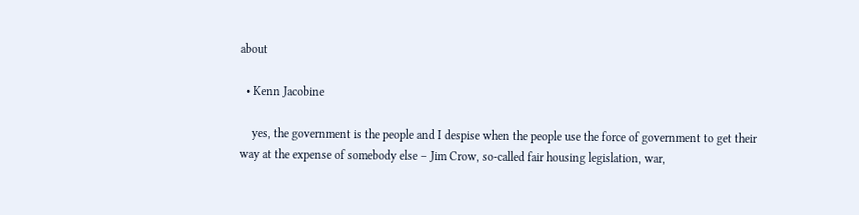about

  • Kenn Jacobine

    yes, the government is the people and I despise when the people use the force of government to get their way at the expense of somebody else – Jim Crow, so-called fair housing legislation, war,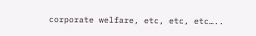corporate welfare, etc, etc, etc…..